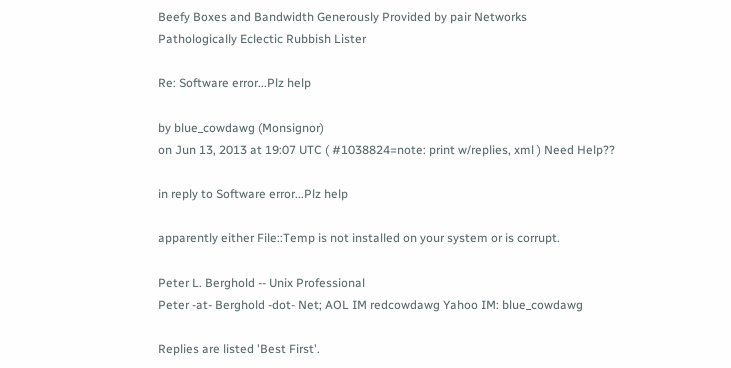Beefy Boxes and Bandwidth Generously Provided by pair Networks
Pathologically Eclectic Rubbish Lister

Re: Software error...Plz help

by blue_cowdawg (Monsignor)
on Jun 13, 2013 at 19:07 UTC ( #1038824=note: print w/replies, xml ) Need Help??

in reply to Software error...Plz help

apparently either File::Temp is not installed on your system or is corrupt.

Peter L. Berghold -- Unix Professional
Peter -at- Berghold -dot- Net; AOL IM redcowdawg Yahoo IM: blue_cowdawg

Replies are listed 'Best First'.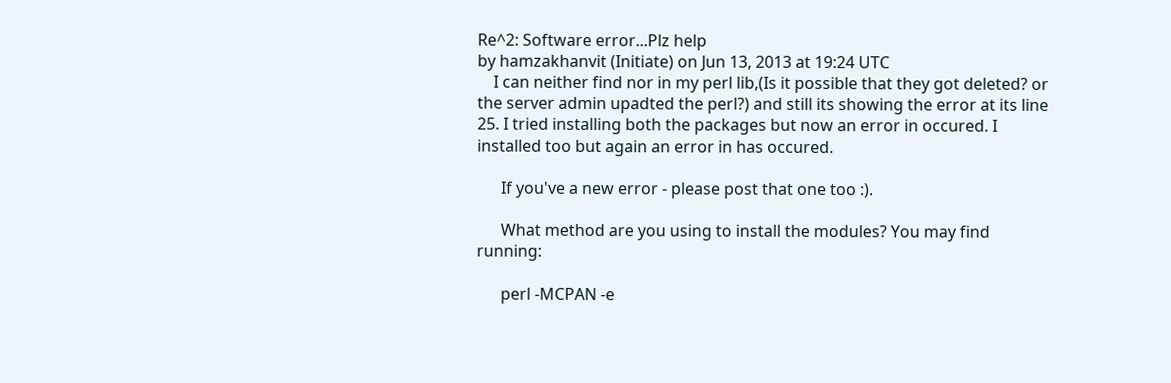Re^2: Software error...Plz help
by hamzakhanvit (Initiate) on Jun 13, 2013 at 19:24 UTC
    I can neither find nor in my perl lib,(Is it possible that they got deleted? or the server admin upadted the perl?) and still its showing the error at its line 25. I tried installing both the packages but now an error in occured. I installed too but again an error in has occured.

      If you've a new error - please post that one too :).

      What method are you using to install the modules? You may find running:

      perl -MCPAN -e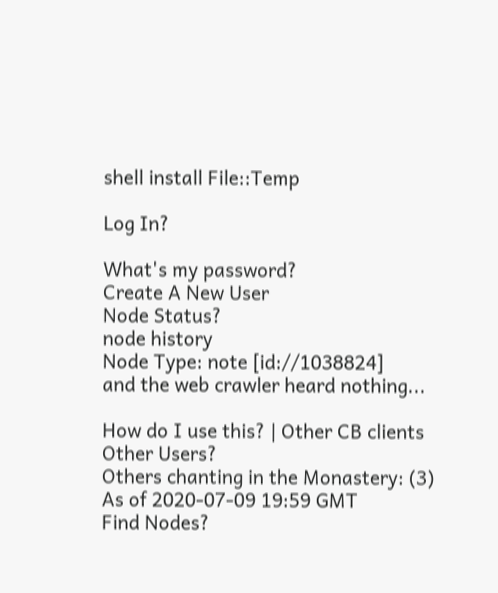shell install File::Temp

Log In?

What's my password?
Create A New User
Node Status?
node history
Node Type: note [id://1038824]
and the web crawler heard nothing...

How do I use this? | Other CB clients
Other Users?
Others chanting in the Monastery: (3)
As of 2020-07-09 19:59 GMT
Find Nodes?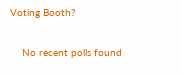Voting Booth?

    No recent polls found